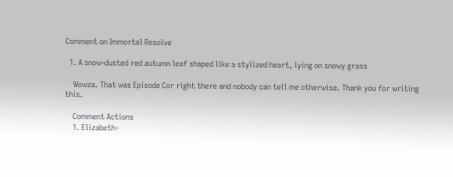Comment on Immortal Resolve

  1. A snow-dusted red autumn leaf shaped like a stylized heart, lying on snowy grass

    Wowza. That was Episode Cor right there and nobody can tell me otherwise. Thank you for writing this.

    Comment Actions
    1. Elizabeth-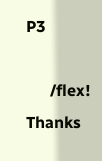P3

      /flex! Thanks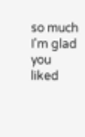so much I'm glad you liked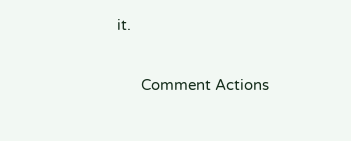it.

      Comment Actions